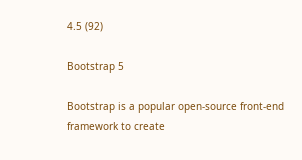4.5 (92)

Bootstrap 5

Bootstrap is a popular open-source front-end framework to create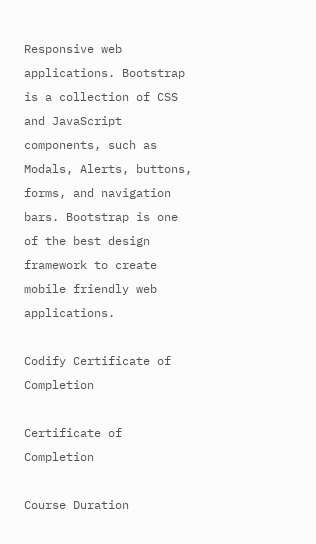Responsive web applications. Bootstrap is a collection of CSS and JavaScript components, such as Modals, Alerts, buttons, forms, and navigation bars. Bootstrap is one of the best design framework to create mobile friendly web applications.

Codify Certificate of Completion

Certificate of Completion

Course Duration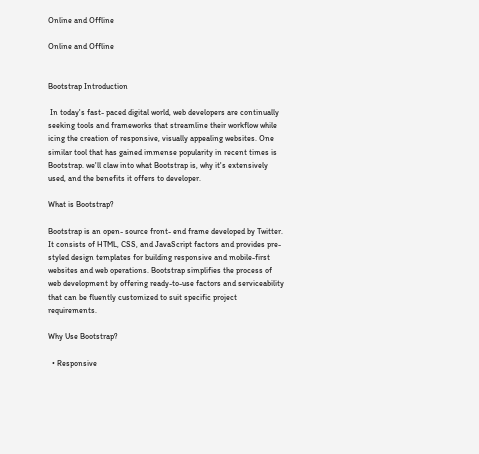Online and Offline

Online and Offline


Bootstrap Introduction

 In today's fast- paced digital world, web developers are continually seeking tools and frameworks that streamline their workflow while icing the creation of responsive, visually appealing websites. One similar tool that has gained immense popularity in recent times is Bootstrap. we'll claw into what Bootstrap is, why it's extensively used, and the benefits it offers to developer.

What is Bootstrap?

Bootstrap is an open- source front- end frame developed by Twitter. It consists of HTML, CSS, and JavaScript factors and provides pre-styled design templates for building responsive and mobile-first websites and web operations. Bootstrap simplifies the process of web development by offering ready-to-use factors and serviceability that can be fluently customized to suit specific project requirements.

Why Use Bootstrap?

  • Responsive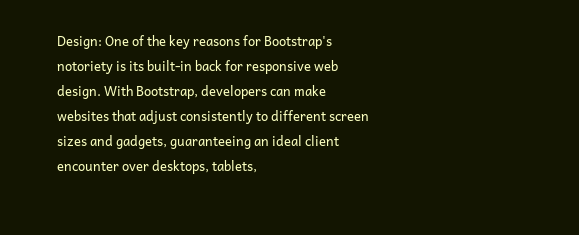Design: One of the key reasons for Bootstrap's notoriety is its built-in back for responsive web design. With Bootstrap, developers can make websites that adjust consistently to different screen sizes and gadgets, guaranteeing an ideal client encounter over desktops, tablets,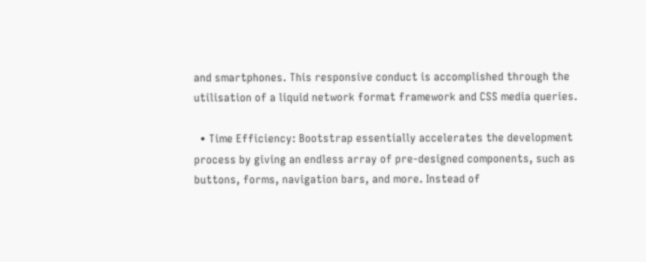and smartphones. This responsive conduct is accomplished through the utilisation of a liquid network format framework and CSS media queries.

  • Time Efficiency: Bootstrap essentially accelerates the development process by giving an endless array of pre-designed components, such as buttons, forms, navigation bars, and more. Instead of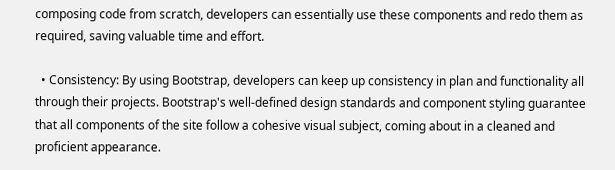composing code from scratch, developers can essentially use these components and redo them as required, saving valuable time and effort.

  • Consistency: By using Bootstrap, developers can keep up consistency in plan and functionality all through their projects. Bootstrap's well-defined design standards and component styling guarantee that all components of the site follow a cohesive visual subject, coming about in a cleaned and proficient appearance.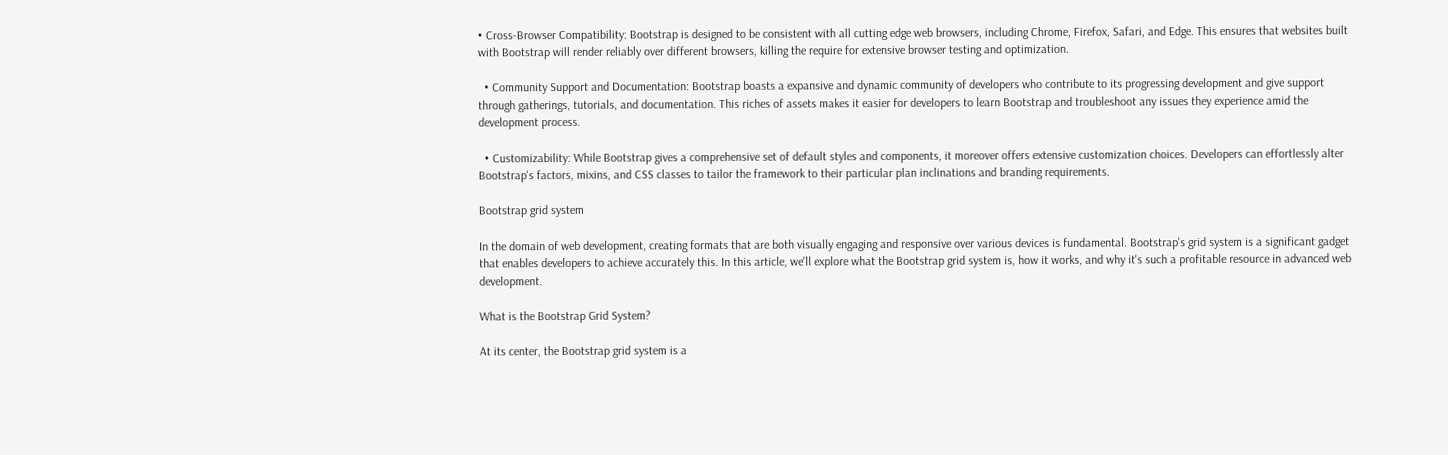• Cross-Browser Compatibility: Bootstrap is designed to be consistent with all cutting edge web browsers, including Chrome, Firefox, Safari, and Edge. This ensures that websites built with Bootstrap will render reliably over different browsers, killing the require for extensive browser testing and optimization.

  • Community Support and Documentation: Bootstrap boasts a expansive and dynamic community of developers who contribute to its progressing development and give support through gatherings, tutorials, and documentation. This riches of assets makes it easier for developers to learn Bootstrap and troubleshoot any issues they experience amid the development process.

  • Customizability: While Bootstrap gives a comprehensive set of default styles and components, it moreover offers extensive customization choices. Developers can effortlessly alter Bootstrap's factors, mixins, and CSS classes to tailor the framework to their particular plan inclinations and branding requirements.

Bootstrap grid system

In the domain of web development, creating formats that are both visually engaging and responsive over various devices is fundamental. Bootstrap's grid system is a significant gadget that enables developers to achieve accurately this. In this article, we'll explore what the Bootstrap grid system is, how it works, and why it's such a profitable resource in advanced web development.

What is the Bootstrap Grid System?

At its center, the Bootstrap grid system is a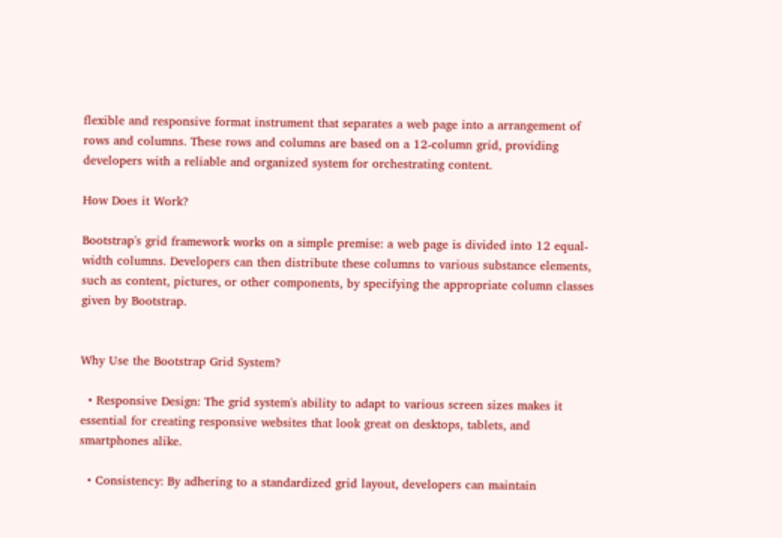flexible and responsive format instrument that separates a web page into a arrangement of rows and columns. These rows and columns are based on a 12-column grid, providing developers with a reliable and organized system for orchestrating content.

How Does it Work?

Bootstrap's grid framework works on a simple premise: a web page is divided into 12 equal-width columns. Developers can then distribute these columns to various substance elements, such as content, pictures, or other components, by specifying the appropriate column classes given by Bootstrap.


Why Use the Bootstrap Grid System?

  • Responsive Design: The grid system's ability to adapt to various screen sizes makes it essential for creating responsive websites that look great on desktops, tablets, and smartphones alike.

  • Consistency: By adhering to a standardized grid layout, developers can maintain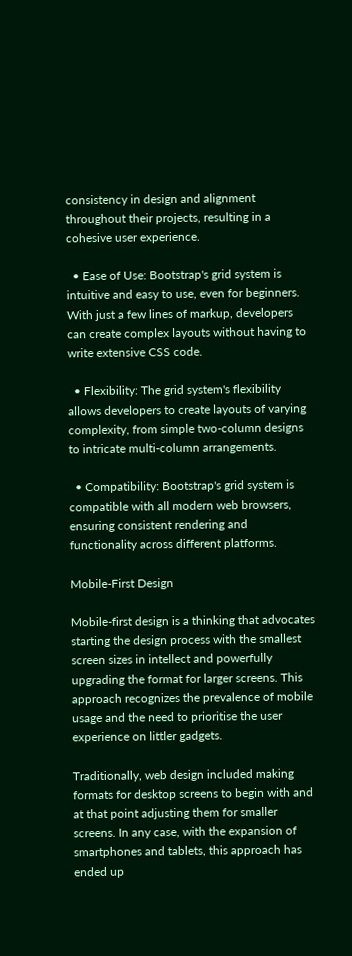consistency in design and alignment throughout their projects, resulting in a cohesive user experience.

  • Ease of Use: Bootstrap's grid system is intuitive and easy to use, even for beginners. With just a few lines of markup, developers can create complex layouts without having to write extensive CSS code.

  • Flexibility: The grid system's flexibility allows developers to create layouts of varying complexity, from simple two-column designs to intricate multi-column arrangements.

  • Compatibility: Bootstrap's grid system is compatible with all modern web browsers, ensuring consistent rendering and functionality across different platforms.

Mobile-First Design

Mobile-first design is a thinking that advocates starting the design process with the smallest screen sizes in intellect and powerfully upgrading the format for larger screens. This approach recognizes the prevalence of mobile usage and the need to prioritise the user experience on littler gadgets.

Traditionally, web design included making formats for desktop screens to begin with and at that point adjusting them for smaller screens. In any case, with the expansion of smartphones and tablets, this approach has ended up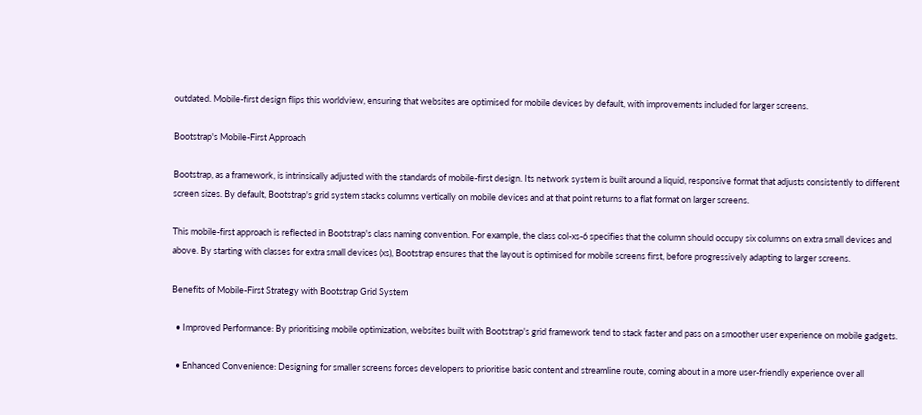outdated. Mobile-first design flips this worldview, ensuring that websites are optimised for mobile devices by default, with improvements included for larger screens.

Bootstrap's Mobile-First Approach

Bootstrap, as a framework, is intrinsically adjusted with the standards of mobile-first design. Its network system is built around a liquid, responsive format that adjusts consistently to different screen sizes. By default, Bootstrap's grid system stacks columns vertically on mobile devices and at that point returns to a flat format on larger screens.

This mobile-first approach is reflected in Bootstrap's class naming convention. For example, the class col-xs-6 specifies that the column should occupy six columns on extra small devices and above. By starting with classes for extra small devices (xs), Bootstrap ensures that the layout is optimised for mobile screens first, before progressively adapting to larger screens.

Benefits of Mobile-First Strategy with Bootstrap Grid System

  • Improved Performance: By prioritising mobile optimization, websites built with Bootstrap's grid framework tend to stack faster and pass on a smoother user experience on mobile gadgets.

  • Enhanced Convenience: Designing for smaller screens forces developers to prioritise basic content and streamline route, coming about in a more user-friendly experience over all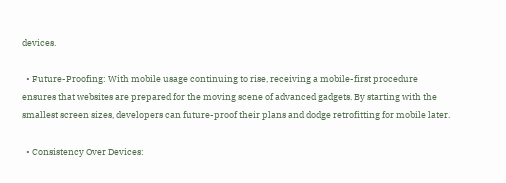devices.

  • Future-Proofing: With mobile usage continuing to rise, receiving a mobile-first procedure ensures that websites are prepared for the moving scene of advanced gadgets. By starting with the smallest screen sizes, developers can future-proof their plans and dodge retrofitting for mobile later.

  • Consistency Over Devices: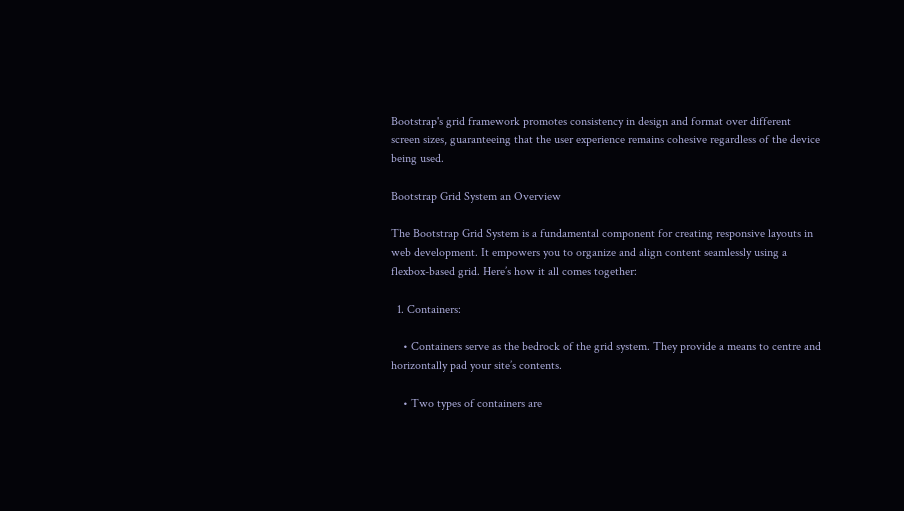Bootstrap's grid framework promotes consistency in design and format over different screen sizes, guaranteeing that the user experience remains cohesive regardless of the device being used.

Bootstrap Grid System an Overview

The Bootstrap Grid System is a fundamental component for creating responsive layouts in web development. It empowers you to organize and align content seamlessly using a flexbox-based grid. Here’s how it all comes together:

  1. Containers:

    • Containers serve as the bedrock of the grid system. They provide a means to centre and horizontally pad your site’s contents.

    • Two types of containers are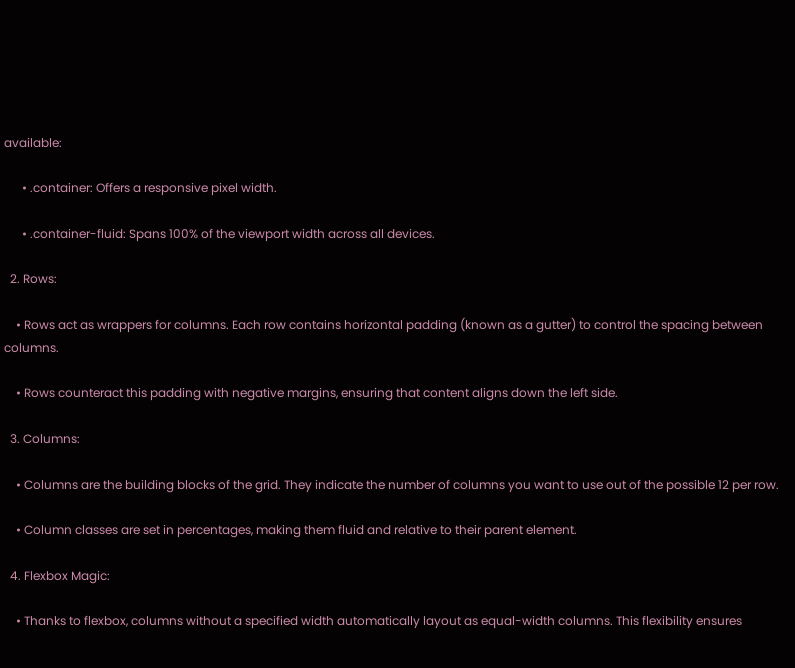available:

      • .container: Offers a responsive pixel width.

      • .container-fluid: Spans 100% of the viewport width across all devices.

  2. Rows:

    • Rows act as wrappers for columns. Each row contains horizontal padding (known as a gutter) to control the spacing between columns.

    • Rows counteract this padding with negative margins, ensuring that content aligns down the left side.

  3. Columns:

    • Columns are the building blocks of the grid. They indicate the number of columns you want to use out of the possible 12 per row.

    • Column classes are set in percentages, making them fluid and relative to their parent element.

  4. Flexbox Magic:

    • Thanks to flexbox, columns without a specified width automatically layout as equal-width columns. This flexibility ensures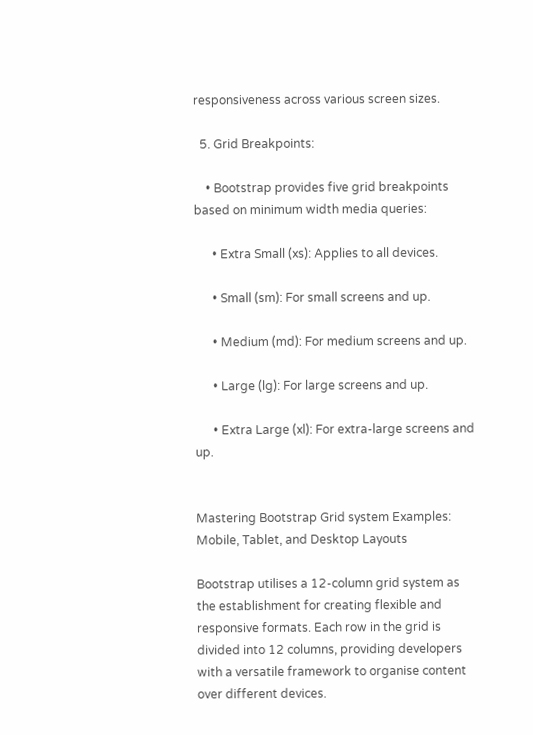responsiveness across various screen sizes.

  5. Grid Breakpoints:

    • Bootstrap provides five grid breakpoints based on minimum width media queries:

      • Extra Small (xs): Applies to all devices.

      • Small (sm): For small screens and up.

      • Medium (md): For medium screens and up.

      • Large (lg): For large screens and up.

      • Extra Large (xl): For extra-large screens and up.


Mastering Bootstrap Grid system Examples: Mobile, Tablet, and Desktop Layouts

Bootstrap utilises a 12-column grid system as the establishment for creating flexible and responsive formats. Each row in the grid is divided into 12 columns, providing developers with a versatile framework to organise content over different devices.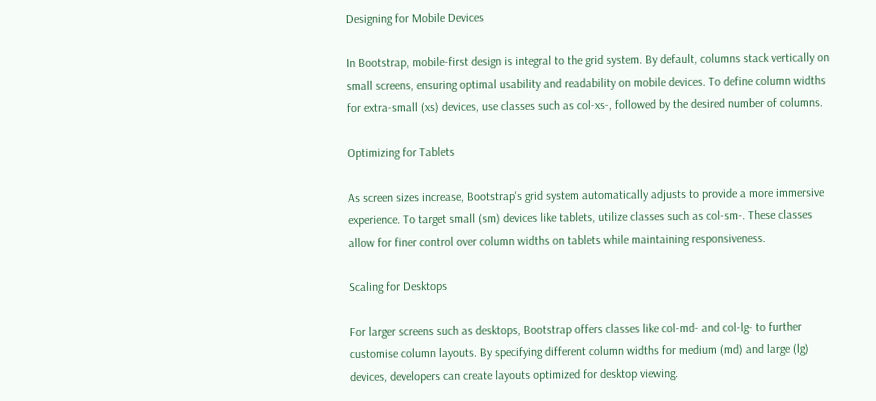Designing for Mobile Devices

In Bootstrap, mobile-first design is integral to the grid system. By default, columns stack vertically on small screens, ensuring optimal usability and readability on mobile devices. To define column widths for extra-small (xs) devices, use classes such as col-xs-, followed by the desired number of columns.

Optimizing for Tablets

As screen sizes increase, Bootstrap's grid system automatically adjusts to provide a more immersive experience. To target small (sm) devices like tablets, utilize classes such as col-sm-. These classes allow for finer control over column widths on tablets while maintaining responsiveness.

Scaling for Desktops

For larger screens such as desktops, Bootstrap offers classes like col-md- and col-lg- to further customise column layouts. By specifying different column widths for medium (md) and large (lg) devices, developers can create layouts optimized for desktop viewing.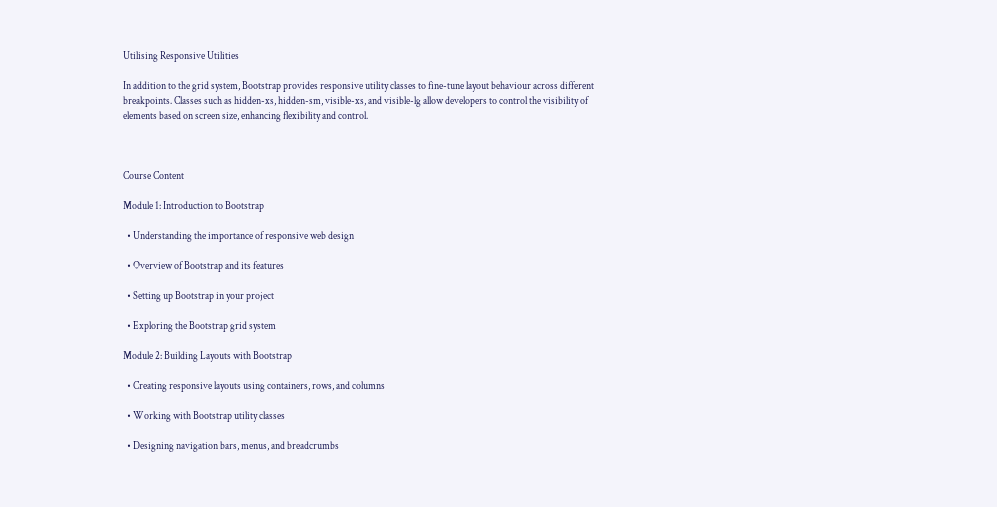Utilising Responsive Utilities

In addition to the grid system, Bootstrap provides responsive utility classes to fine-tune layout behaviour across different breakpoints. Classes such as hidden-xs, hidden-sm, visible-xs, and visible-lg allow developers to control the visibility of elements based on screen size, enhancing flexibility and control.



Course Content

Module 1: Introduction to Bootstrap

  • Understanding the importance of responsive web design

  • Overview of Bootstrap and its features

  • Setting up Bootstrap in your project

  • Exploring the Bootstrap grid system

Module 2: Building Layouts with Bootstrap

  • Creating responsive layouts using containers, rows, and columns

  • Working with Bootstrap utility classes

  • Designing navigation bars, menus, and breadcrumbs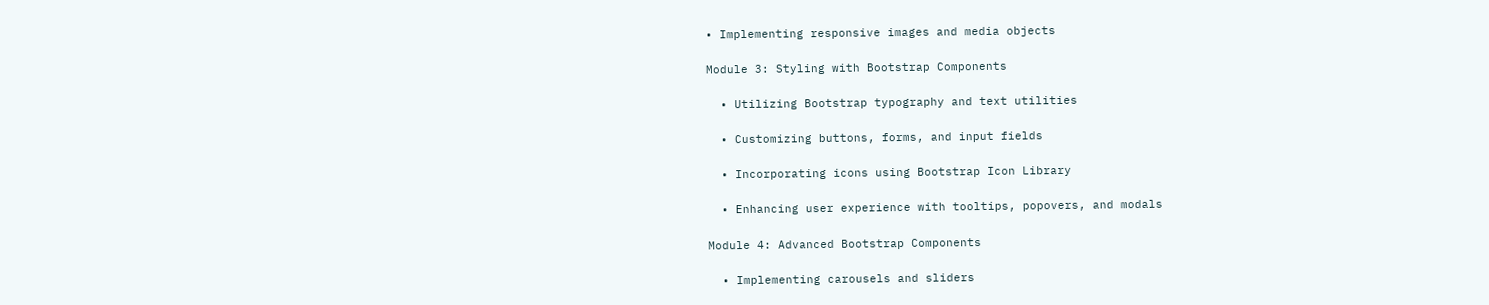• Implementing responsive images and media objects

Module 3: Styling with Bootstrap Components

  • Utilizing Bootstrap typography and text utilities

  • Customizing buttons, forms, and input fields

  • Incorporating icons using Bootstrap Icon Library

  • Enhancing user experience with tooltips, popovers, and modals

Module 4: Advanced Bootstrap Components

  • Implementing carousels and sliders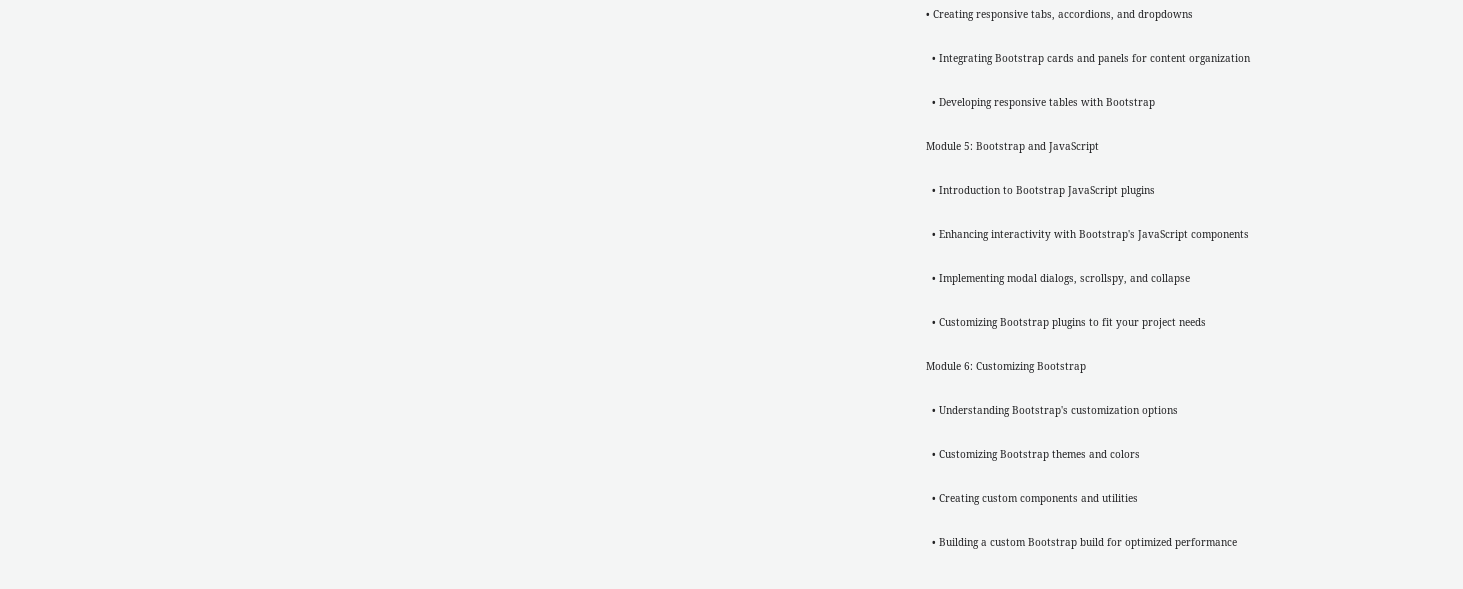• Creating responsive tabs, accordions, and dropdowns

  • Integrating Bootstrap cards and panels for content organization

  • Developing responsive tables with Bootstrap

Module 5: Bootstrap and JavaScript

  • Introduction to Bootstrap JavaScript plugins

  • Enhancing interactivity with Bootstrap's JavaScript components

  • Implementing modal dialogs, scrollspy, and collapse

  • Customizing Bootstrap plugins to fit your project needs

Module 6: Customizing Bootstrap

  • Understanding Bootstrap's customization options

  • Customizing Bootstrap themes and colors

  • Creating custom components and utilities

  • Building a custom Bootstrap build for optimized performance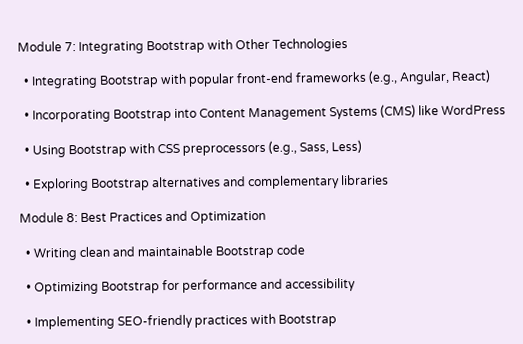Module 7: Integrating Bootstrap with Other Technologies

  • Integrating Bootstrap with popular front-end frameworks (e.g., Angular, React)

  • Incorporating Bootstrap into Content Management Systems (CMS) like WordPress

  • Using Bootstrap with CSS preprocessors (e.g., Sass, Less)

  • Exploring Bootstrap alternatives and complementary libraries

Module 8: Best Practices and Optimization

  • Writing clean and maintainable Bootstrap code

  • Optimizing Bootstrap for performance and accessibility

  • Implementing SEO-friendly practices with Bootstrap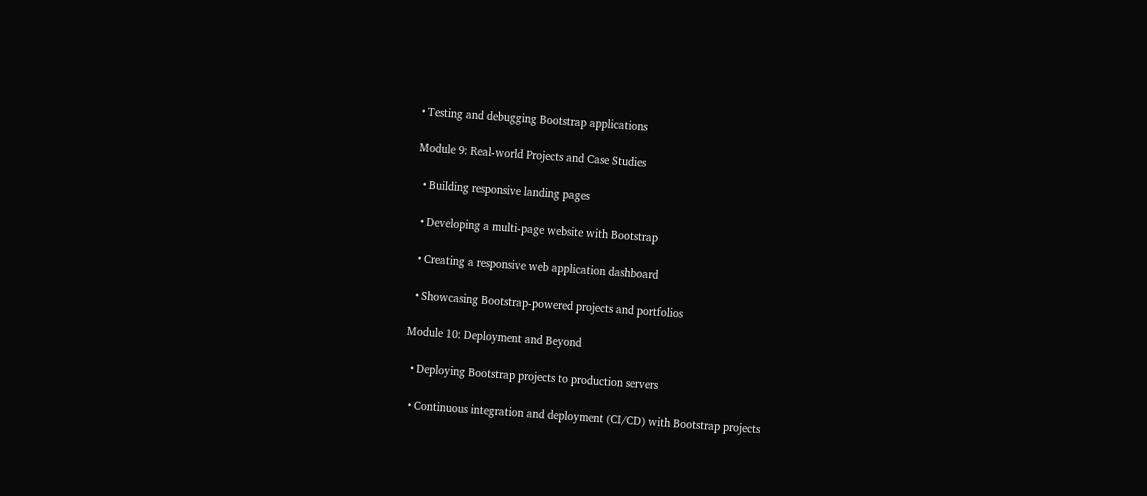• Testing and debugging Bootstrap applications

Module 9: Real-world Projects and Case Studies

  • Building responsive landing pages

  • Developing a multi-page website with Bootstrap

  • Creating a responsive web application dashboard

  • Showcasing Bootstrap-powered projects and portfolios

Module 10: Deployment and Beyond

  • Deploying Bootstrap projects to production servers

  • Continuous integration and deployment (CI/CD) with Bootstrap projects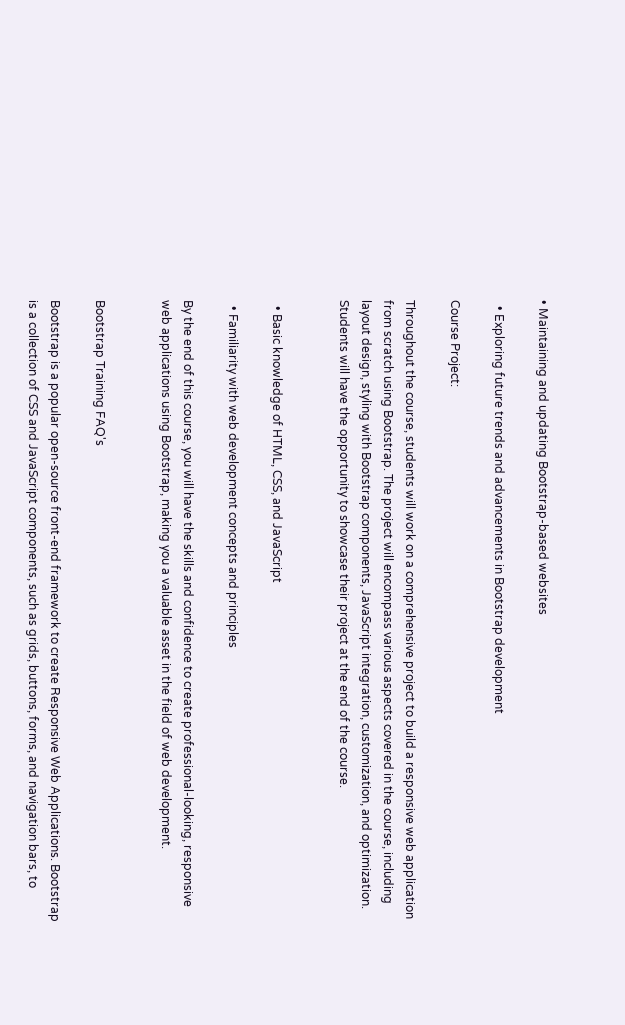• Maintaining and updating Bootstrap-based websites

  • Exploring future trends and advancements in Bootstrap development

Course Project:

Throughout the course, students will work on a comprehensive project to build a responsive web application from scratch using Bootstrap. The project will encompass various aspects covered in the course, including layout design, styling with Bootstrap components, JavaScript integration, customization, and optimization. Students will have the opportunity to showcase their project at the end of the course.


  • Basic knowledge of HTML, CSS, and JavaScript

  • Familiarity with web development concepts and principles

By the end of this course, you will have the skills and confidence to create professional-looking, responsive web applications using Bootstrap, making you a valuable asset in the field of web development.


Bootstrap Training FAQ's

Bootstrap is a popular open-source front-end framework to create Responsive Web Applications. Bootstrap is a collection of CSS and JavaScript components, such as grids, buttons, forms, and navigation bars, to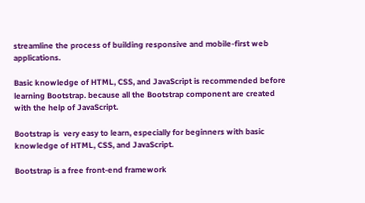streamline the process of building responsive and mobile-first web applications.

Basic knowledge of HTML, CSS, and JavaScript is recommended before learning Bootstrap. because all the Bootstrap component are created with the help of JavaScript.

Bootstrap is  very easy to learn, especially for beginners with basic knowledge of HTML, CSS, and JavaScript.

Bootstrap is a free front-end framework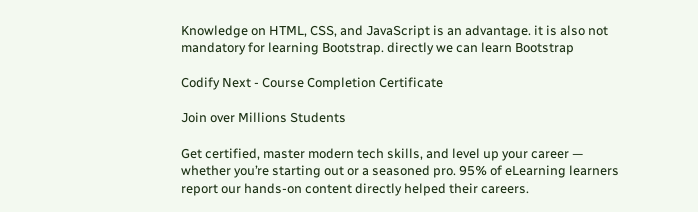Knowledge on HTML, CSS, and JavaScript is an advantage. it is also not mandatory for learning Bootstrap. directly we can learn Bootstrap

Codify Next - Course Completion Certificate

Join over Millions Students

Get certified, master modern tech skills, and level up your career — whether you’re starting out or a seasoned pro. 95% of eLearning learners report our hands-on content directly helped their careers.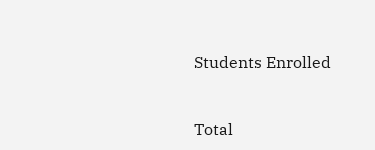Students Enrolled


Total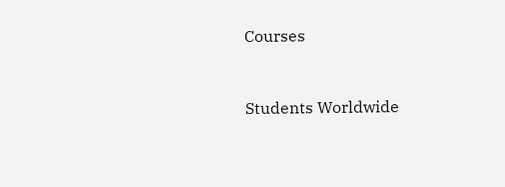Courses


Students Worldwide